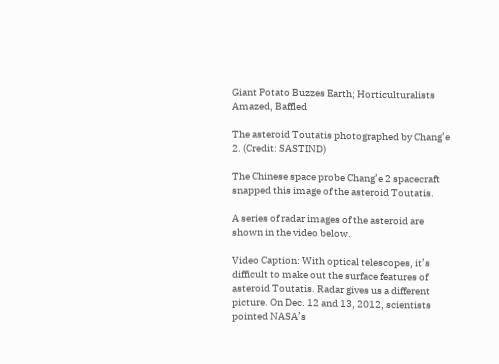Giant Potato Buzzes Earth; Horticulturalists Amazed, Baffled

The asteroid Toutatis photographed by Chang’e 2. (Credit: SASTIND)

The Chinese space probe Chang’e 2 spacecraft snapped this image of the asteroid Toutatis.

A series of radar images of the asteroid are shown in the video below.

Video Caption: With optical telescopes, it’s difficult to make out the surface features of asteroid Toutatis. Radar gives us a different picture. On Dec. 12 and 13, 2012, scientists pointed NASA’s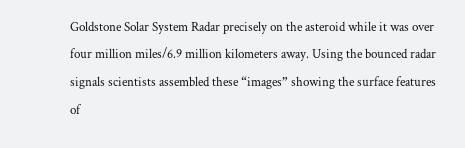Goldstone Solar System Radar precisely on the asteroid while it was over four million miles/6.9 million kilometers away. Using the bounced radar signals scientists assembled these “images” showing the surface features of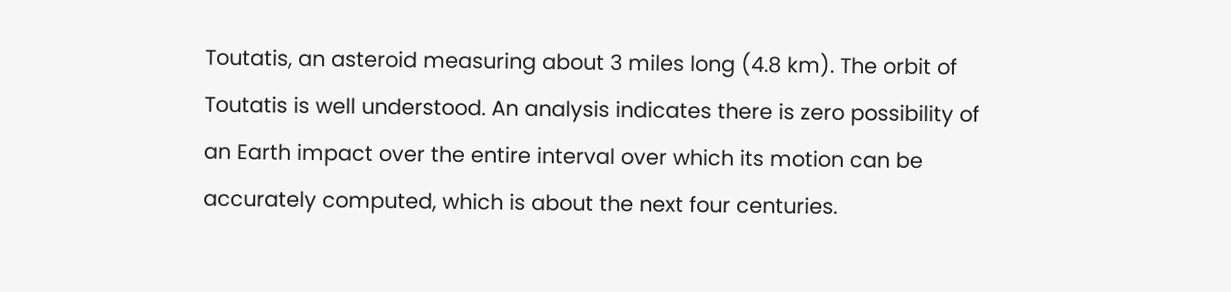Toutatis, an asteroid measuring about 3 miles long (4.8 km). The orbit of Toutatis is well understood. An analysis indicates there is zero possibility of an Earth impact over the entire interval over which its motion can be accurately computed, which is about the next four centuries.